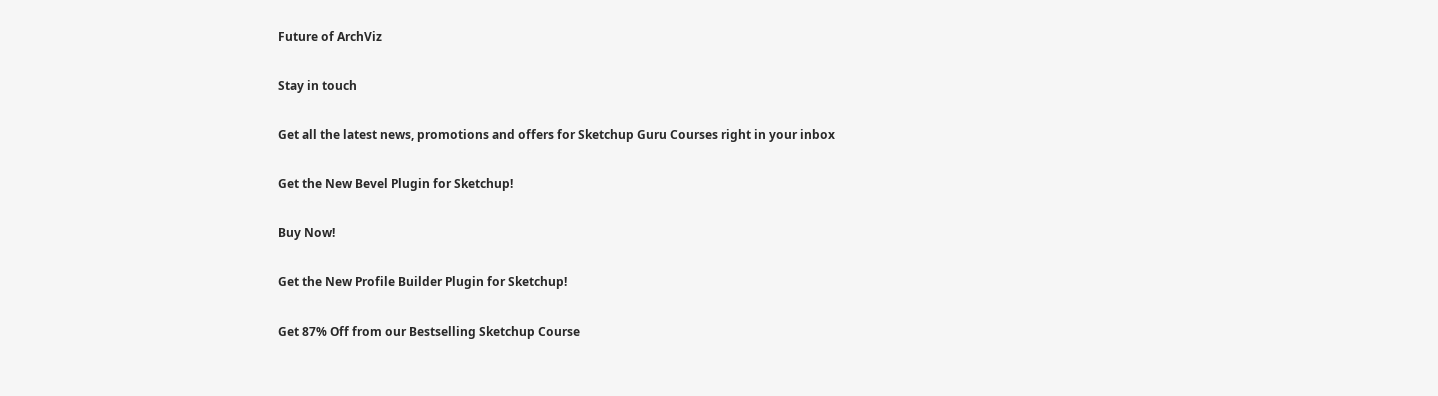Future of ArchViz

Stay in touch

Get all the latest news, promotions and offers for Sketchup Guru Courses right in your inbox

Get the New Bevel Plugin for Sketchup!

Buy Now!

Get the New Profile Builder Plugin for Sketchup!

Get 87% Off from our Bestselling Sketchup Course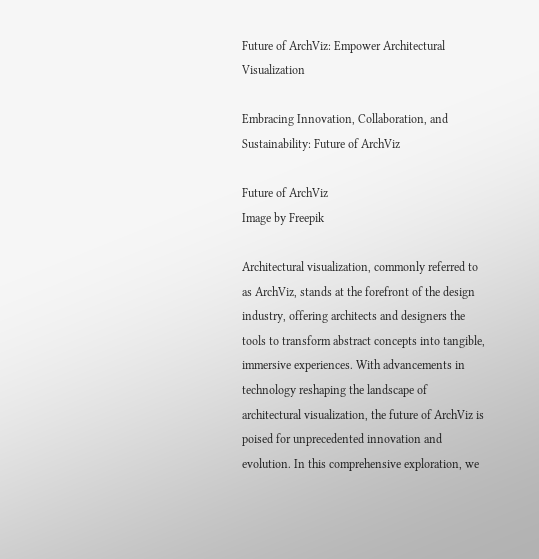Future of ArchViz: Empower Architectural Visualization

Embracing Innovation, Collaboration, and Sustainability: Future of ArchViz

Future of ArchViz
Image by Freepik

Architectural visualization, commonly referred to as ArchViz, stands at the forefront of the design industry, offering architects and designers the tools to transform abstract concepts into tangible, immersive experiences. With advancements in technology reshaping the landscape of architectural visualization, the future of ArchViz is poised for unprecedented innovation and evolution. In this comprehensive exploration, we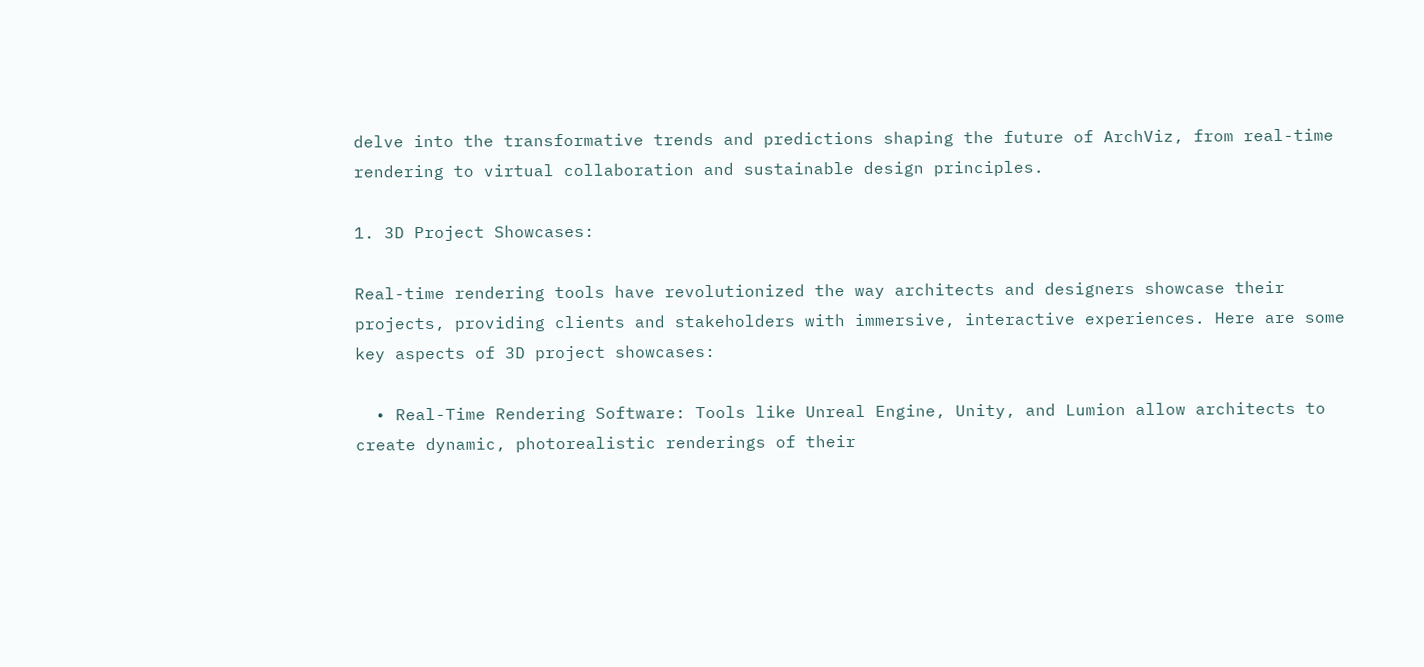delve into the transformative trends and predictions shaping the future of ArchViz, from real-time rendering to virtual collaboration and sustainable design principles.

1. 3D Project Showcases:

Real-time rendering tools have revolutionized the way architects and designers showcase their projects, providing clients and stakeholders with immersive, interactive experiences. Here are some key aspects of 3D project showcases:

  • Real-Time Rendering Software: Tools like Unreal Engine, Unity, and Lumion allow architects to create dynamic, photorealistic renderings of their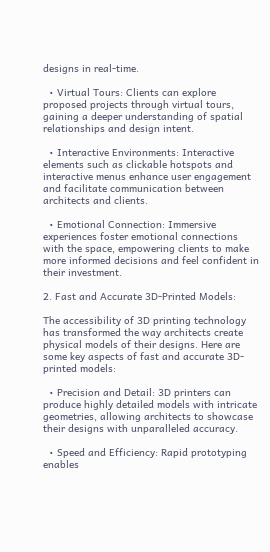designs in real-time.

  • Virtual Tours: Clients can explore proposed projects through virtual tours, gaining a deeper understanding of spatial relationships and design intent.

  • Interactive Environments: Interactive elements such as clickable hotspots and interactive menus enhance user engagement and facilitate communication between architects and clients.

  • Emotional Connection: Immersive experiences foster emotional connections with the space, empowering clients to make more informed decisions and feel confident in their investment.

2. Fast and Accurate 3D-Printed Models:

The accessibility of 3D printing technology has transformed the way architects create physical models of their designs. Here are some key aspects of fast and accurate 3D-printed models:

  • Precision and Detail: 3D printers can produce highly detailed models with intricate geometries, allowing architects to showcase their designs with unparalleled accuracy.

  • Speed and Efficiency: Rapid prototyping enables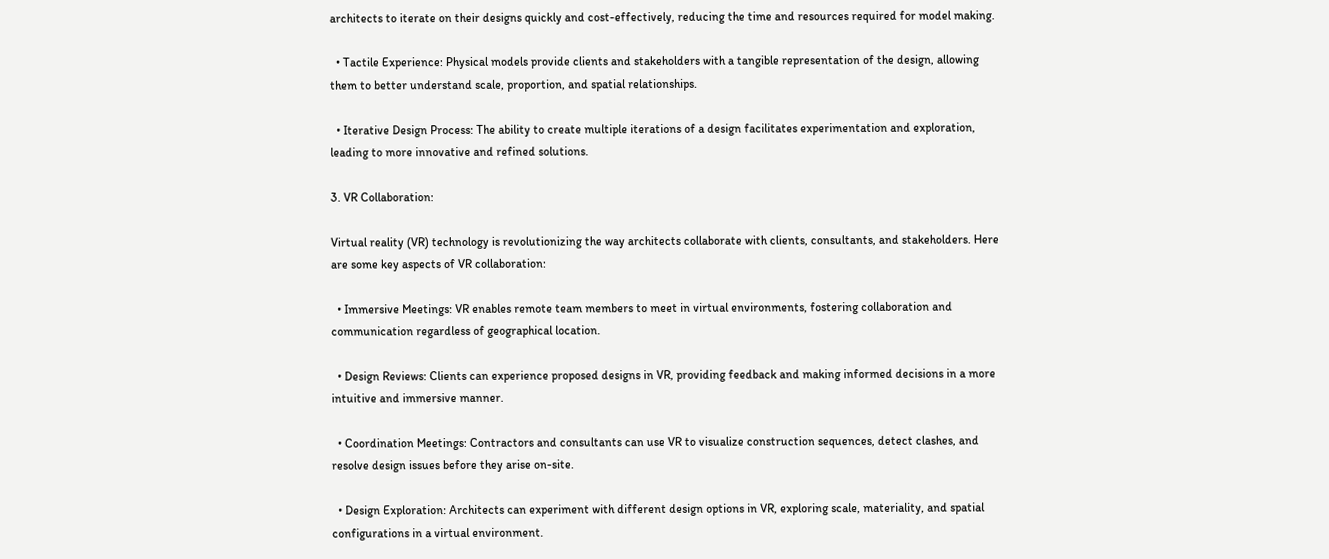architects to iterate on their designs quickly and cost-effectively, reducing the time and resources required for model making.

  • Tactile Experience: Physical models provide clients and stakeholders with a tangible representation of the design, allowing them to better understand scale, proportion, and spatial relationships.

  • Iterative Design Process: The ability to create multiple iterations of a design facilitates experimentation and exploration, leading to more innovative and refined solutions.

3. VR Collaboration:

Virtual reality (VR) technology is revolutionizing the way architects collaborate with clients, consultants, and stakeholders. Here are some key aspects of VR collaboration:

  • Immersive Meetings: VR enables remote team members to meet in virtual environments, fostering collaboration and communication regardless of geographical location.

  • Design Reviews: Clients can experience proposed designs in VR, providing feedback and making informed decisions in a more intuitive and immersive manner.

  • Coordination Meetings: Contractors and consultants can use VR to visualize construction sequences, detect clashes, and resolve design issues before they arise on-site.

  • Design Exploration: Architects can experiment with different design options in VR, exploring scale, materiality, and spatial configurations in a virtual environment.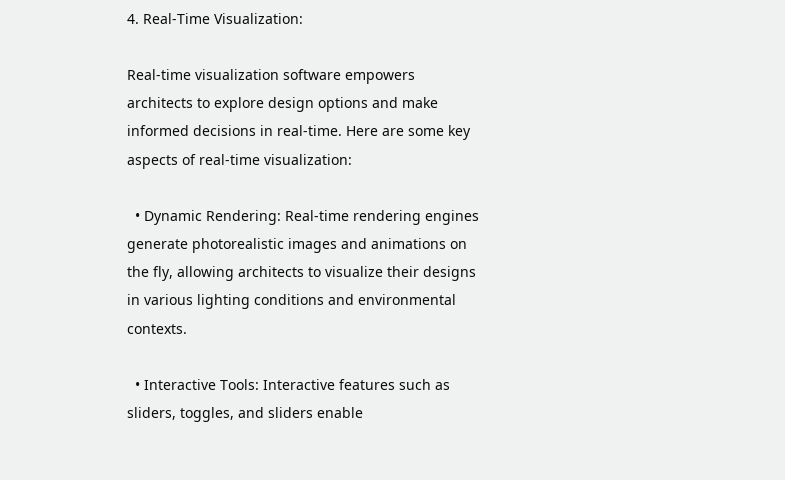4. Real-Time Visualization:

Real-time visualization software empowers architects to explore design options and make informed decisions in real-time. Here are some key aspects of real-time visualization:

  • Dynamic Rendering: Real-time rendering engines generate photorealistic images and animations on the fly, allowing architects to visualize their designs in various lighting conditions and environmental contexts.

  • Interactive Tools: Interactive features such as sliders, toggles, and sliders enable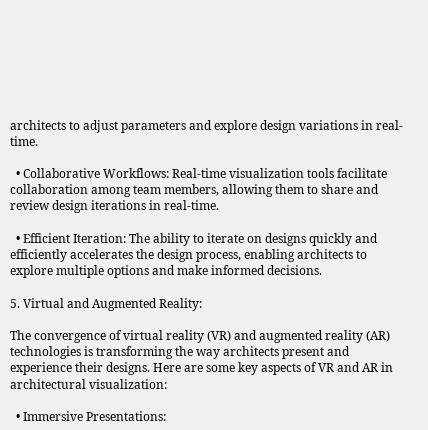architects to adjust parameters and explore design variations in real-time.

  • Collaborative Workflows: Real-time visualization tools facilitate collaboration among team members, allowing them to share and review design iterations in real-time.

  • Efficient Iteration: The ability to iterate on designs quickly and efficiently accelerates the design process, enabling architects to explore multiple options and make informed decisions.

5. Virtual and Augmented Reality:

The convergence of virtual reality (VR) and augmented reality (AR) technologies is transforming the way architects present and experience their designs. Here are some key aspects of VR and AR in architectural visualization:

  • Immersive Presentations: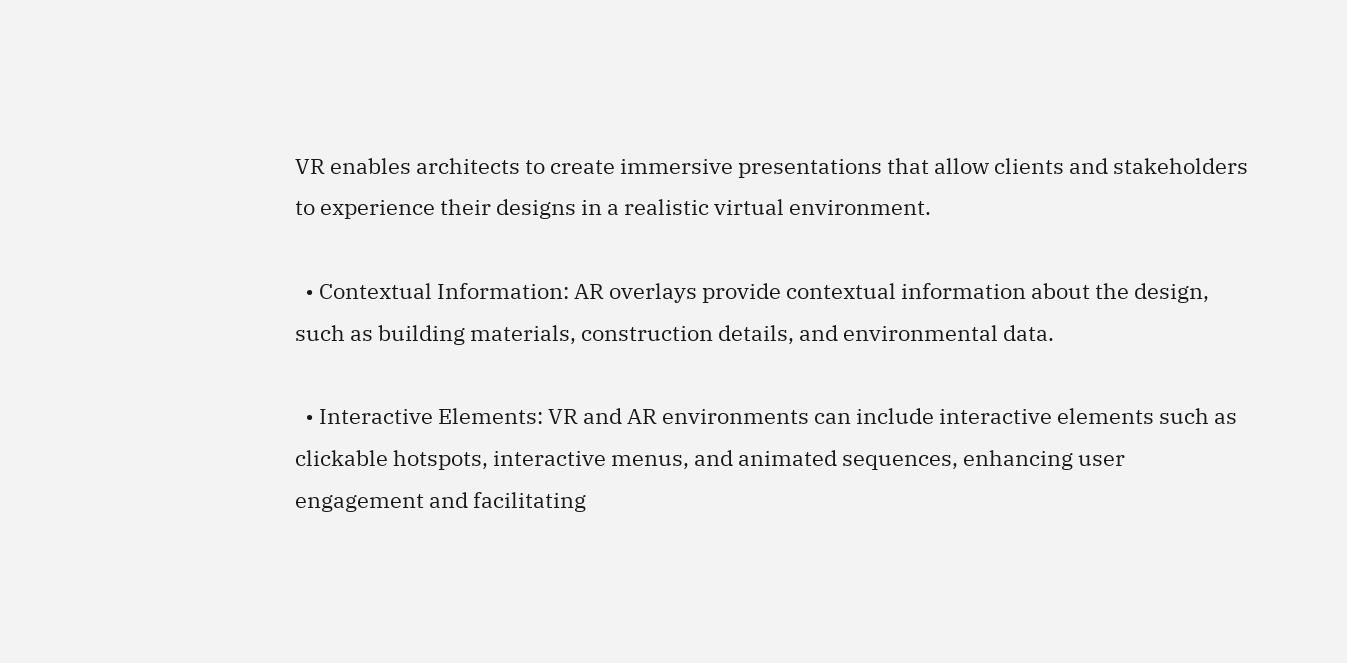VR enables architects to create immersive presentations that allow clients and stakeholders to experience their designs in a realistic virtual environment.

  • Contextual Information: AR overlays provide contextual information about the design, such as building materials, construction details, and environmental data.

  • Interactive Elements: VR and AR environments can include interactive elements such as clickable hotspots, interactive menus, and animated sequences, enhancing user engagement and facilitating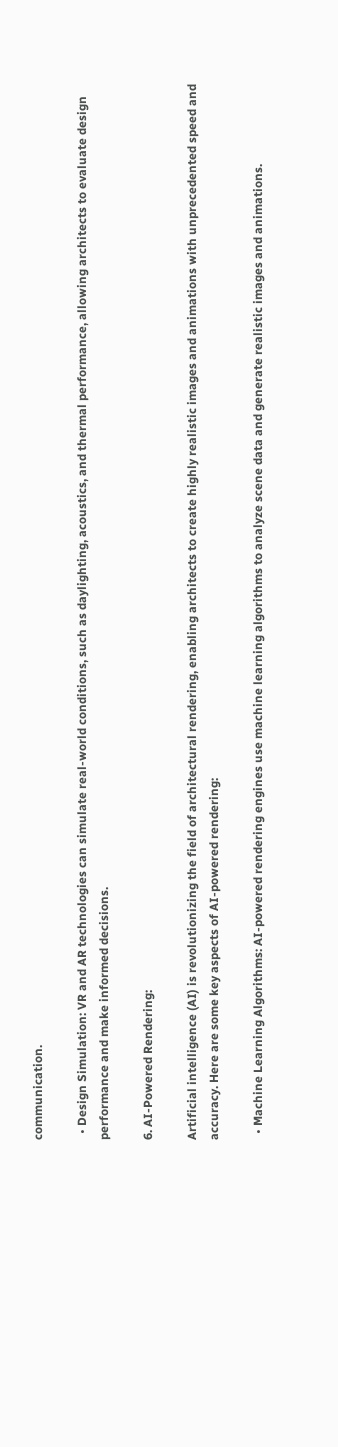communication.

  • Design Simulation: VR and AR technologies can simulate real-world conditions, such as daylighting, acoustics, and thermal performance, allowing architects to evaluate design performance and make informed decisions.

6. AI-Powered Rendering:

Artificial intelligence (AI) is revolutionizing the field of architectural rendering, enabling architects to create highly realistic images and animations with unprecedented speed and accuracy. Here are some key aspects of AI-powered rendering:

  • Machine Learning Algorithms: AI-powered rendering engines use machine learning algorithms to analyze scene data and generate realistic images and animations.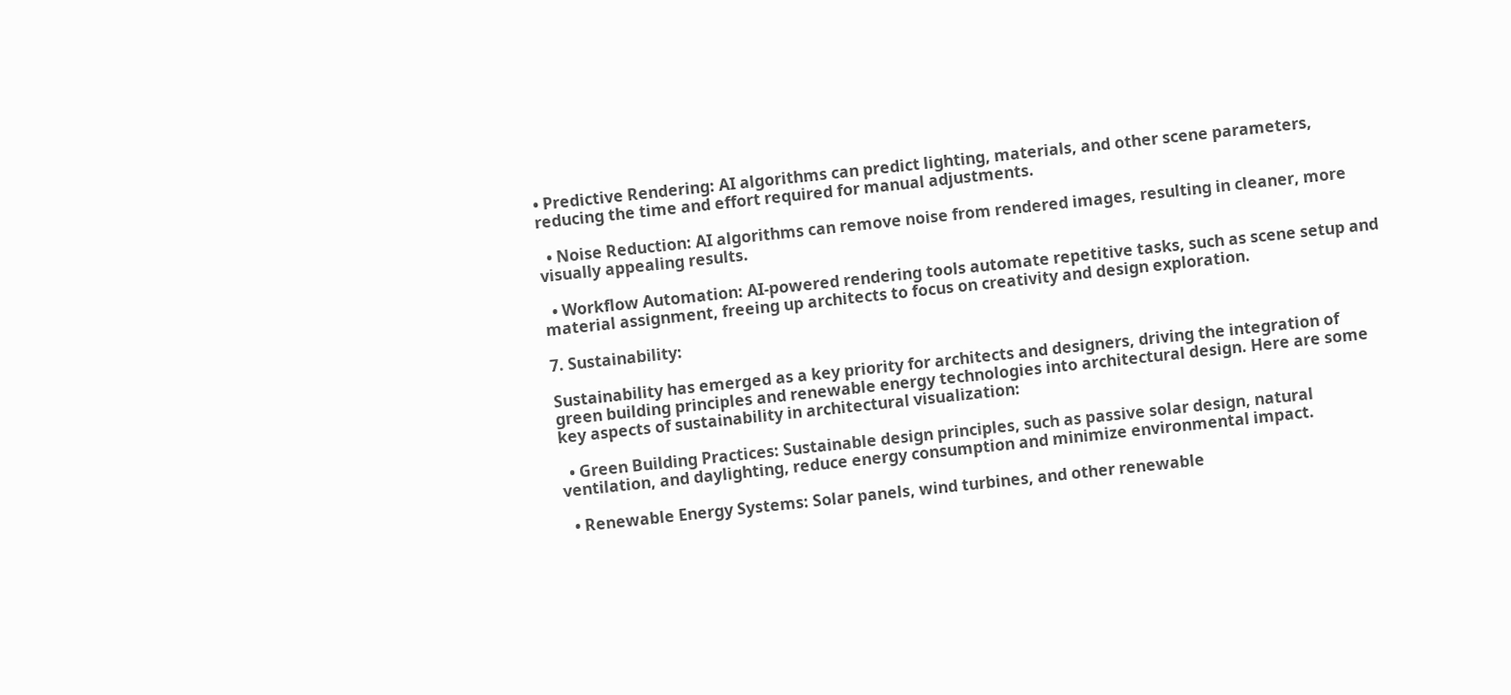• Predictive Rendering: AI algorithms can predict lighting, materials, and other scene parameters, reducing the time and effort required for manual adjustments.

  • Noise Reduction: AI algorithms can remove noise from rendered images, resulting in cleaner, more visually appealing results.

  • Workflow Automation: AI-powered rendering tools automate repetitive tasks, such as scene setup and material assignment, freeing up architects to focus on creativity and design exploration.

7. Sustainability:

Sustainability has emerged as a key priority for architects and designers, driving the integration of green building principles and renewable energy technologies into architectural design. Here are some key aspects of sustainability in architectural visualization:

  • Green Building Practices: Sustainable design principles, such as passive solar design, natural ventilation, and daylighting, reduce energy consumption and minimize environmental impact.

  • Renewable Energy Systems: Solar panels, wind turbines, and other renewable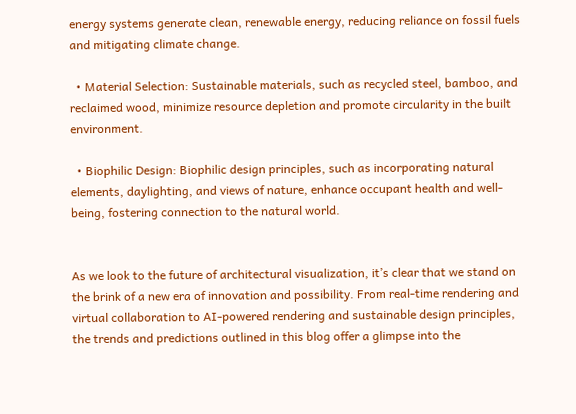energy systems generate clean, renewable energy, reducing reliance on fossil fuels and mitigating climate change.

  • Material Selection: Sustainable materials, such as recycled steel, bamboo, and reclaimed wood, minimize resource depletion and promote circularity in the built environment.

  • Biophilic Design: Biophilic design principles, such as incorporating natural elements, daylighting, and views of nature, enhance occupant health and well-being, fostering connection to the natural world.


As we look to the future of architectural visualization, it’s clear that we stand on the brink of a new era of innovation and possibility. From real-time rendering and virtual collaboration to AI-powered rendering and sustainable design principles, the trends and predictions outlined in this blog offer a glimpse into the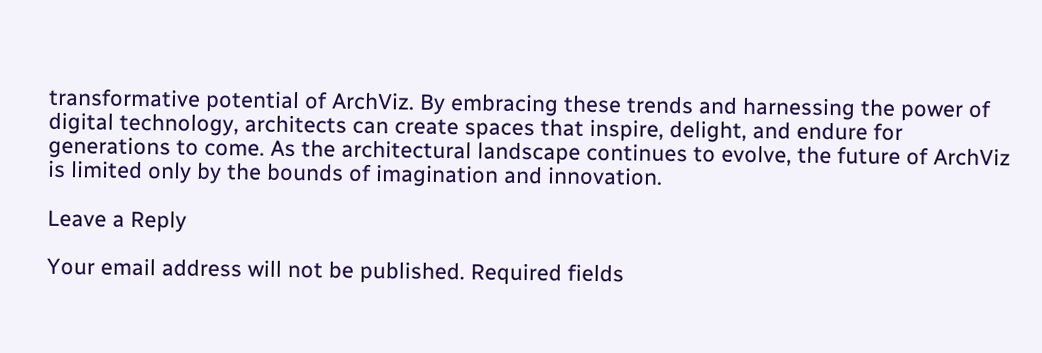transformative potential of ArchViz. By embracing these trends and harnessing the power of digital technology, architects can create spaces that inspire, delight, and endure for generations to come. As the architectural landscape continues to evolve, the future of ArchViz is limited only by the bounds of imagination and innovation.

Leave a Reply

Your email address will not be published. Required fields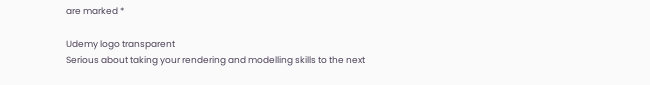are marked *

Udemy logo transparent
Serious about taking your rendering and modelling skills to the next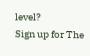level?
Sign up for The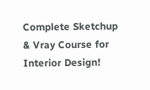Complete Sketchup & Vray Course for Interior Design!